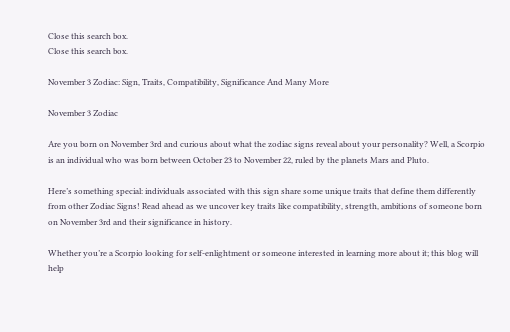Close this search box.
Close this search box.

November 3 Zodiac: Sign, Traits, Compatibility, Significance And Many More

November 3 Zodiac

Are you born on November 3rd and curious about what the zodiac signs reveal about your personality? Well, a Scorpio is an individual who was born between October 23 to November 22, ruled by the planets Mars and Pluto.

Here’s something special: individuals associated with this sign share some unique traits that define them differently from other Zodiac Signs! Read ahead as we uncover key traits like compatibility, strength, ambitions of someone born on November 3rd and their significance in history.

Whether you’re a Scorpio looking for self-enlightment or someone interested in learning more about it; this blog will help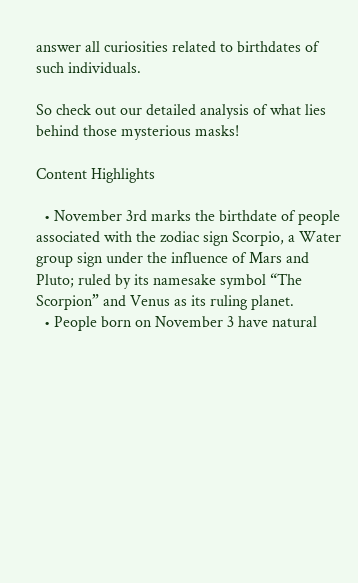answer all curiosities related to birthdates of such individuals.

So check out our detailed analysis of what lies behind those mysterious masks!

Content Highlights

  • November 3rd marks the birthdate of people associated with the zodiac sign Scorpio, a Water group sign under the influence of Mars and Pluto; ruled by its namesake symbol “The Scorpion” and Venus as its ruling planet.
  • People born on November 3 have natural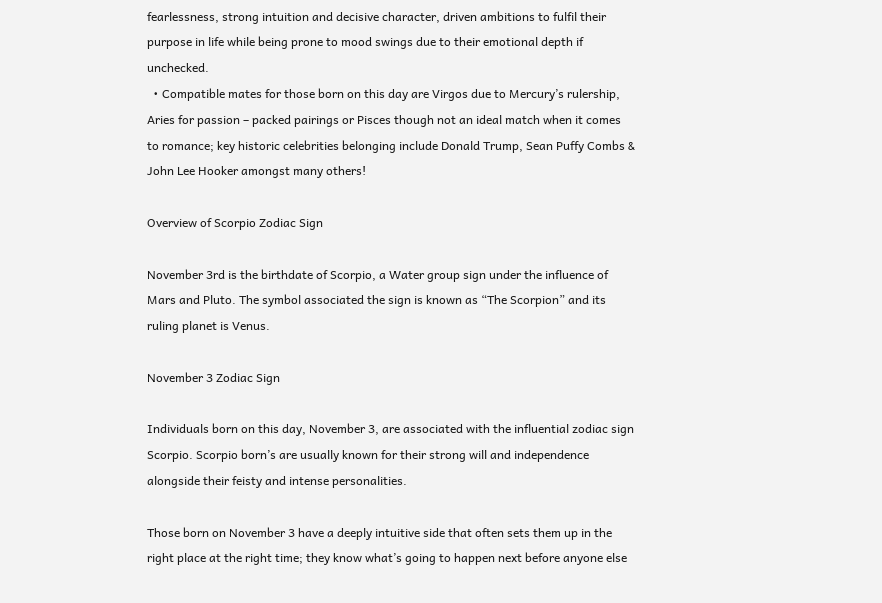fearlessness, strong intuition and decisive character, driven ambitions to fulfil their purpose in life while being prone to mood swings due to their emotional depth if unchecked.
  • Compatible mates for those born on this day are Virgos due to Mercury’s rulership, Aries for passion – packed pairings or Pisces though not an ideal match when it comes to romance; key historic celebrities belonging include Donald Trump, Sean Puffy Combs & John Lee Hooker amongst many others!

Overview of Scorpio Zodiac Sign

November 3rd is the birthdate of Scorpio, a Water group sign under the influence of Mars and Pluto. The symbol associated the sign is known as “The Scorpion” and its ruling planet is Venus.

November 3 Zodiac Sign

Individuals born on this day, November 3, are associated with the influential zodiac sign Scorpio. Scorpio born’s are usually known for their strong will and independence alongside their feisty and intense personalities.

Those born on November 3 have a deeply intuitive side that often sets them up in the right place at the right time; they know what’s going to happen next before anyone else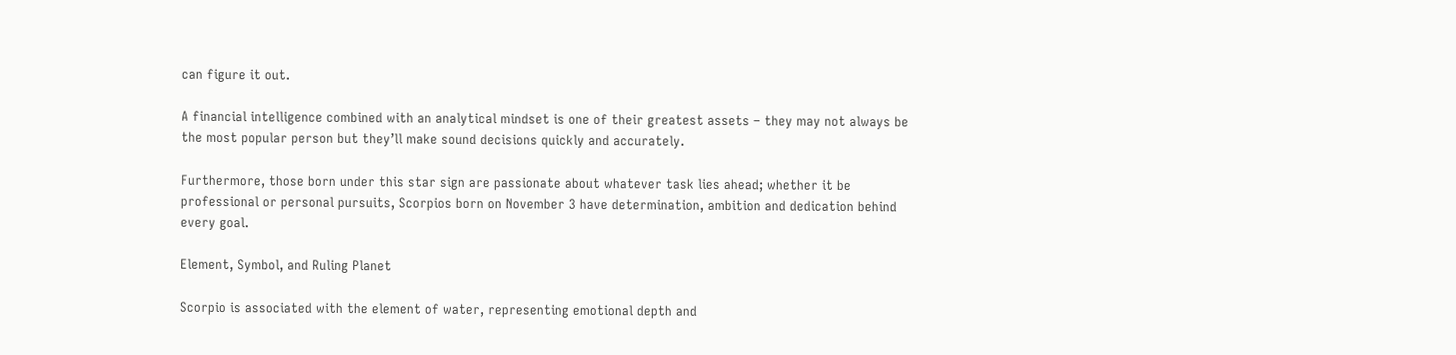can figure it out.

A financial intelligence combined with an analytical mindset is one of their greatest assets – they may not always be the most popular person but they’ll make sound decisions quickly and accurately.

Furthermore, those born under this star sign are passionate about whatever task lies ahead; whether it be professional or personal pursuits, Scorpios born on November 3 have determination, ambition and dedication behind every goal.

Element, Symbol, and Ruling Planet

Scorpio is associated with the element of water, representing emotional depth and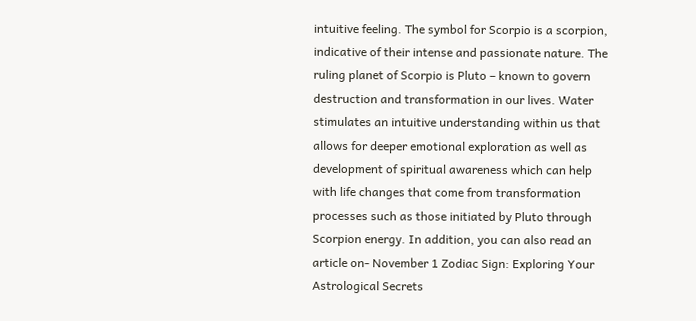intuitive feeling. The symbol for Scorpio is a scorpion, indicative of their intense and passionate nature. The ruling planet of Scorpio is Pluto – known to govern destruction and transformation in our lives. Water stimulates an intuitive understanding within us that allows for deeper emotional exploration as well as development of spiritual awareness which can help with life changes that come from transformation processes such as those initiated by Pluto through Scorpion energy. In addition, you can also read an article on- November 1 Zodiac Sign: Exploring Your Astrological Secrets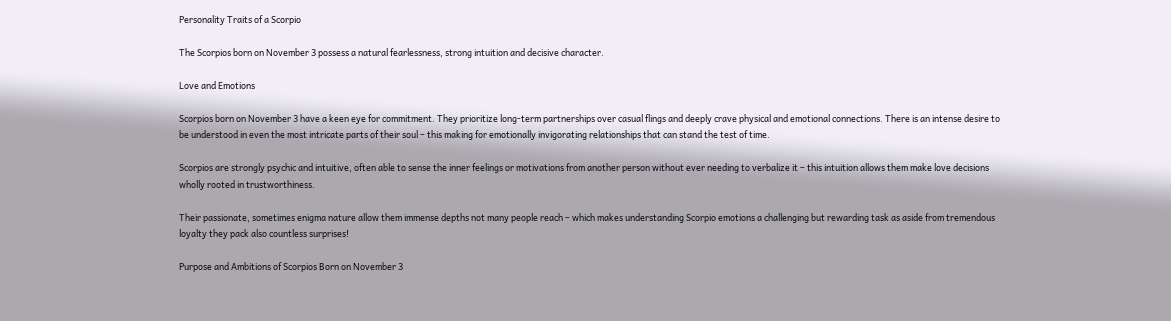Personality Traits of a Scorpio

The Scorpios born on November 3 possess a natural fearlessness, strong intuition and decisive character.

Love and Emotions

Scorpios born on November 3 have a keen eye for commitment. They prioritize long-term partnerships over casual flings and deeply crave physical and emotional connections. There is an intense desire to be understood in even the most intricate parts of their soul – this making for emotionally invigorating relationships that can stand the test of time.

Scorpios are strongly psychic and intuitive, often able to sense the inner feelings or motivations from another person without ever needing to verbalize it – this intuition allows them make love decisions wholly rooted in trustworthiness.

Their passionate, sometimes enigma nature allow them immense depths not many people reach – which makes understanding Scorpio emotions a challenging but rewarding task as aside from tremendous loyalty they pack also countless surprises!

Purpose and Ambitions of Scorpios Born on November 3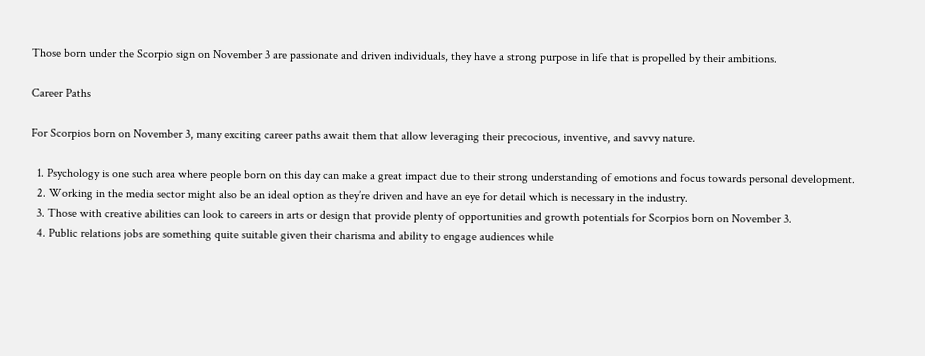Those born under the Scorpio sign on November 3 are passionate and driven individuals, they have a strong purpose in life that is propelled by their ambitions.

Career Paths

For Scorpios born on November 3, many exciting career paths await them that allow leveraging their precocious, inventive, and savvy nature.

  1. Psychology is one such area where people born on this day can make a great impact due to their strong understanding of emotions and focus towards personal development.
  2. Working in the media sector might also be an ideal option as they’re driven and have an eye for detail which is necessary in the industry.
  3. Those with creative abilities can look to careers in arts or design that provide plenty of opportunities and growth potentials for Scorpios born on November 3.
  4. Public relations jobs are something quite suitable given their charisma and ability to engage audiences while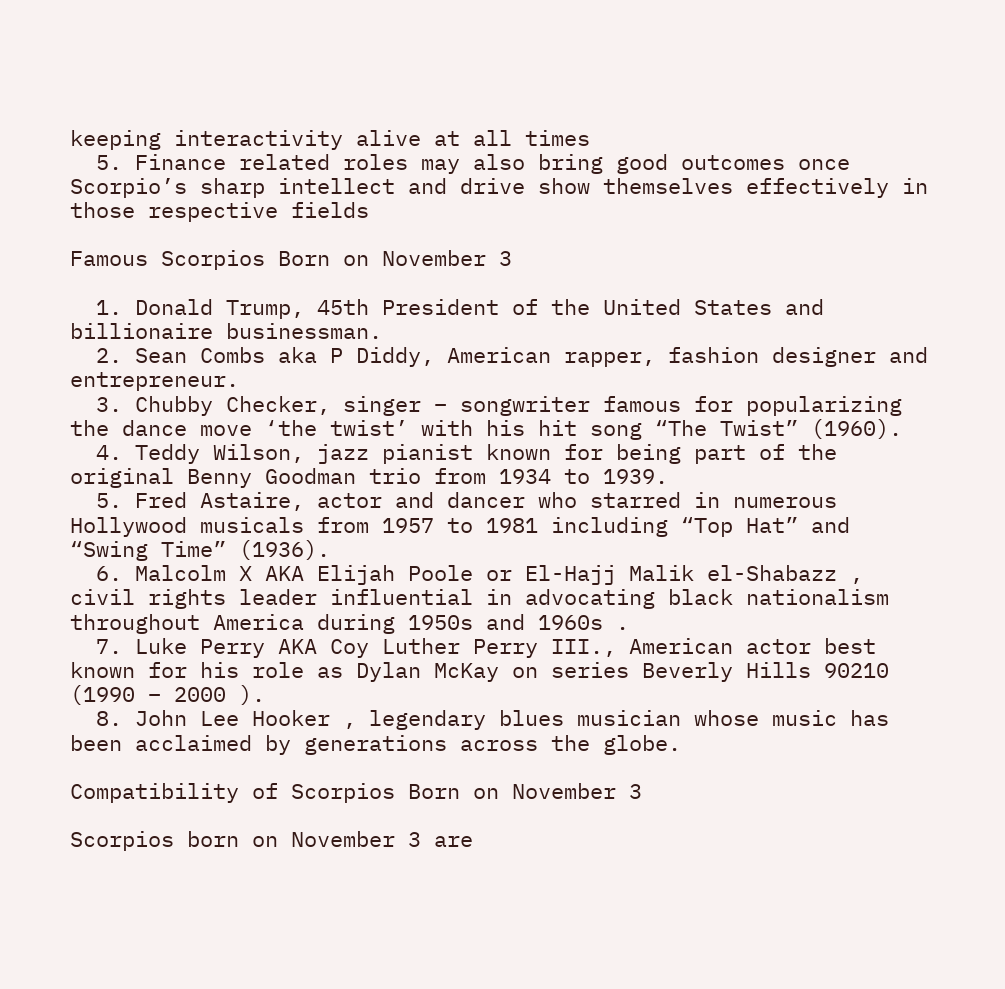keeping interactivity alive at all times
  5. Finance related roles may also bring good outcomes once Scorpio’s sharp intellect and drive show themselves effectively in those respective fields

Famous Scorpios Born on November 3

  1. Donald Trump, 45th President of the United States and billionaire businessman.
  2. Sean Combs aka P Diddy, American rapper, fashion designer and entrepreneur.
  3. Chubby Checker, singer – songwriter famous for popularizing the dance move ‘the twist’ with his hit song “The Twist” (1960).
  4. Teddy Wilson, jazz pianist known for being part of the original Benny Goodman trio from 1934 to 1939.
  5. Fred Astaire, actor and dancer who starred in numerous Hollywood musicals from 1957 to 1981 including “Top Hat” and “Swing Time” (1936).
  6. Malcolm X AKA Elijah Poole or El-Hajj Malik el-Shabazz , civil rights leader influential in advocating black nationalism throughout America during 1950s and 1960s .
  7. Luke Perry AKA Coy Luther Perry III., American actor best known for his role as Dylan McKay on series Beverly Hills 90210 (1990 – 2000 ).
  8. John Lee Hooker , legendary blues musician whose music has been acclaimed by generations across the globe.

Compatibility of Scorpios Born on November 3

Scorpios born on November 3 are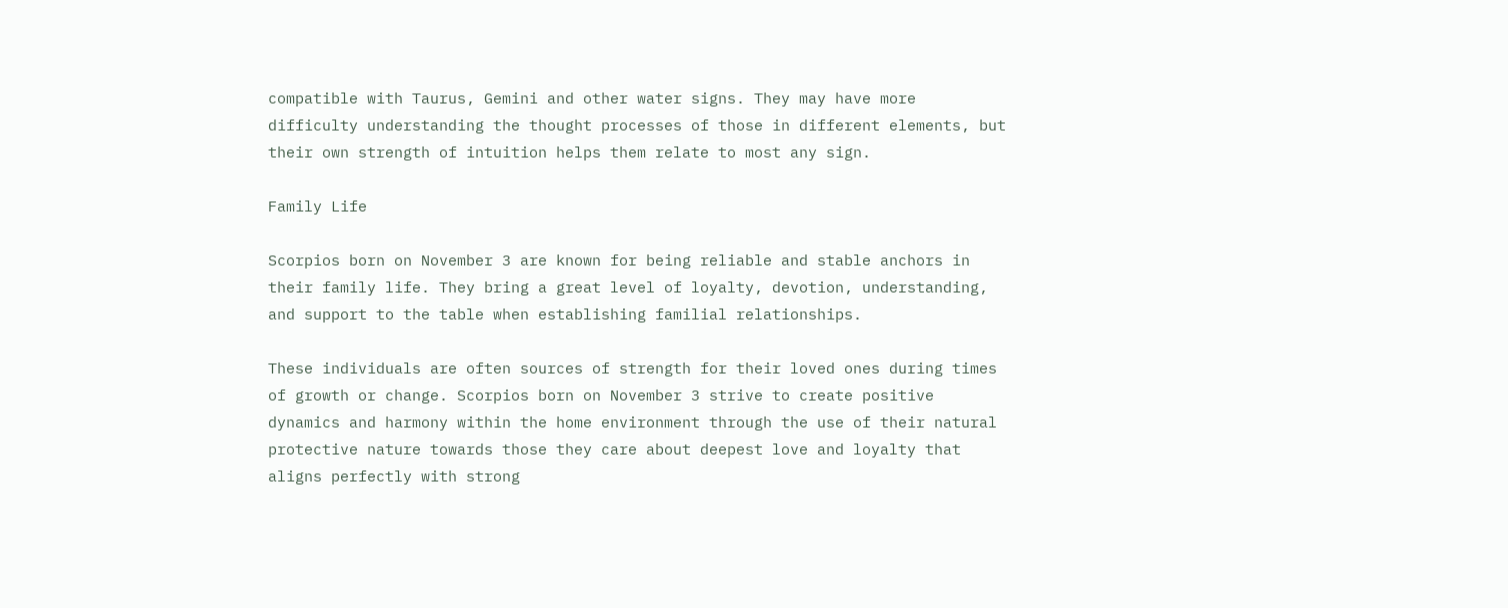compatible with Taurus, Gemini and other water signs. They may have more difficulty understanding the thought processes of those in different elements, but their own strength of intuition helps them relate to most any sign.

Family Life

Scorpios born on November 3 are known for being reliable and stable anchors in their family life. They bring a great level of loyalty, devotion, understanding, and support to the table when establishing familial relationships.

These individuals are often sources of strength for their loved ones during times of growth or change. Scorpios born on November 3 strive to create positive dynamics and harmony within the home environment through the use of their natural protective nature towards those they care about deepest love and loyalty that aligns perfectly with strong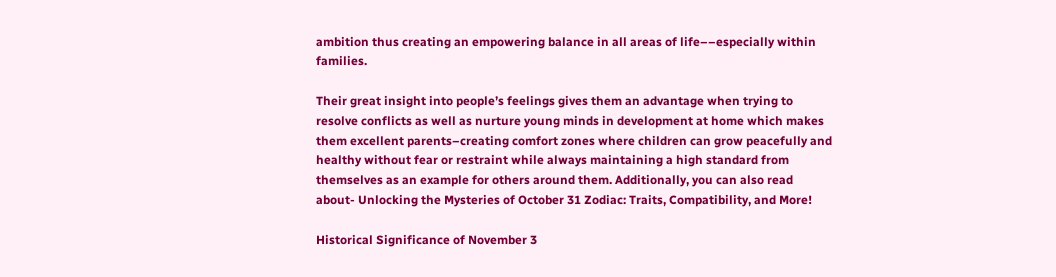ambition thus creating an empowering balance in all areas of life––especially within families.

Their great insight into people’s feelings gives them an advantage when trying to resolve conflicts as well as nurture young minds in development at home which makes them excellent parents–creating comfort zones where children can grow peacefully and healthy without fear or restraint while always maintaining a high standard from themselves as an example for others around them. Additionally, you can also read about- Unlocking the Mysteries of October 31 Zodiac: Traits, Compatibility, and More!

Historical Significance of November 3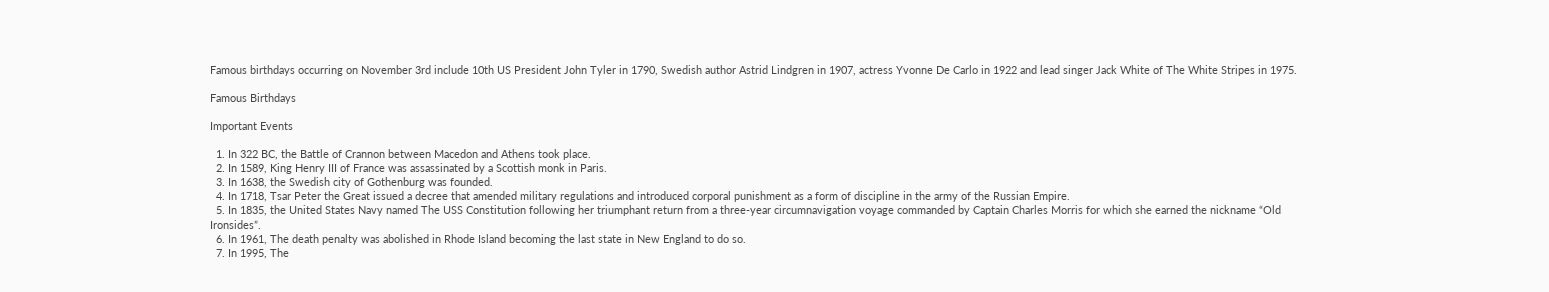Famous birthdays occurring on November 3rd include 10th US President John Tyler in 1790, Swedish author Astrid Lindgren in 1907, actress Yvonne De Carlo in 1922 and lead singer Jack White of The White Stripes in 1975.

Famous Birthdays

Important Events

  1. In 322 BC, the Battle of Crannon between Macedon and Athens took place.
  2. In 1589, King Henry III of France was assassinated by a Scottish monk in Paris.
  3. In 1638, the Swedish city of Gothenburg was founded.
  4. In 1718, Tsar Peter the Great issued a decree that amended military regulations and introduced corporal punishment as a form of discipline in the army of the Russian Empire.
  5. In 1835, the United States Navy named The USS Constitution following her triumphant return from a three-year circumnavigation voyage commanded by Captain Charles Morris for which she earned the nickname “Old Ironsides”.
  6. In 1961, The death penalty was abolished in Rhode Island becoming the last state in New England to do so.
  7. In 1995, The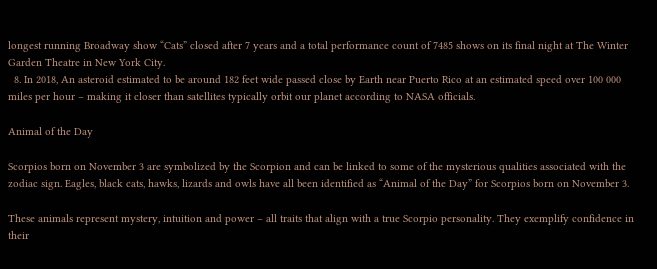longest running Broadway show “Cats” closed after 7 years and a total performance count of 7485 shows on its final night at The Winter Garden Theatre in New York City.
  8. In 2018, An asteroid estimated to be around 182 feet wide passed close by Earth near Puerto Rico at an estimated speed over 100 000 miles per hour – making it closer than satellites typically orbit our planet according to NASA officials.

Animal of the Day

Scorpios born on November 3 are symbolized by the Scorpion and can be linked to some of the mysterious qualities associated with the zodiac sign. Eagles, black cats, hawks, lizards and owls have all been identified as “Animal of the Day” for Scorpios born on November 3.

These animals represent mystery, intuition and power – all traits that align with a true Scorpio personality. They exemplify confidence in their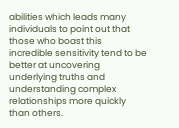abilities which leads many individuals to point out that those who boast this incredible sensitivity tend to be better at uncovering underlying truths and understanding complex relationships more quickly than others.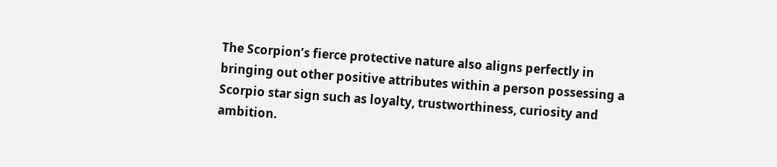The Scorpion’s fierce protective nature also aligns perfectly in bringing out other positive attributes within a person possessing a Scorpio star sign such as loyalty, trustworthiness, curiosity and ambition.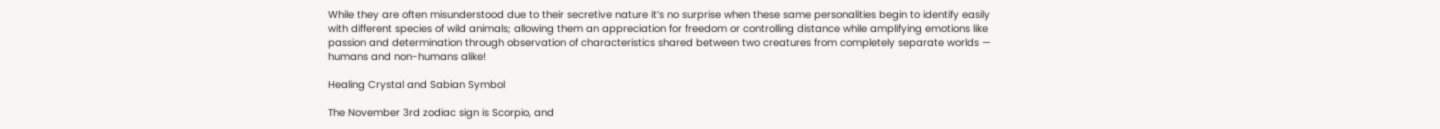While they are often misunderstood due to their secretive nature it’s no surprise when these same personalities begin to identify easily with different species of wild animals; allowing them an appreciation for freedom or controlling distance while amplifying emotions like passion and determination through observation of characteristics shared between two creatures from completely separate worlds — humans and non-humans alike!

Healing Crystal and Sabian Symbol

The November 3rd zodiac sign is Scorpio, and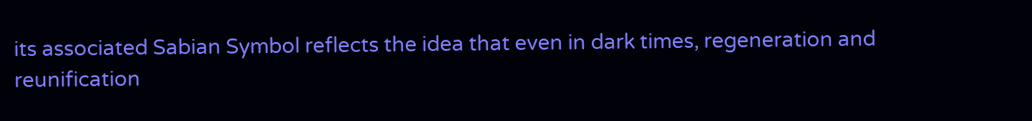its associated Sabian Symbol reflects the idea that even in dark times, regeneration and reunification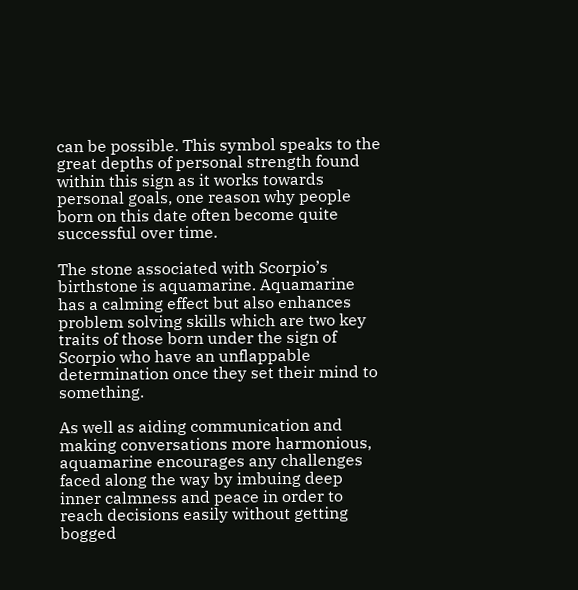can be possible. This symbol speaks to the great depths of personal strength found within this sign as it works towards personal goals, one reason why people born on this date often become quite successful over time.

The stone associated with Scorpio’s birthstone is aquamarine. Aquamarine has a calming effect but also enhances problem solving skills which are two key traits of those born under the sign of Scorpio who have an unflappable determination once they set their mind to something.

As well as aiding communication and making conversations more harmonious, aquamarine encourages any challenges faced along the way by imbuing deep inner calmness and peace in order to reach decisions easily without getting bogged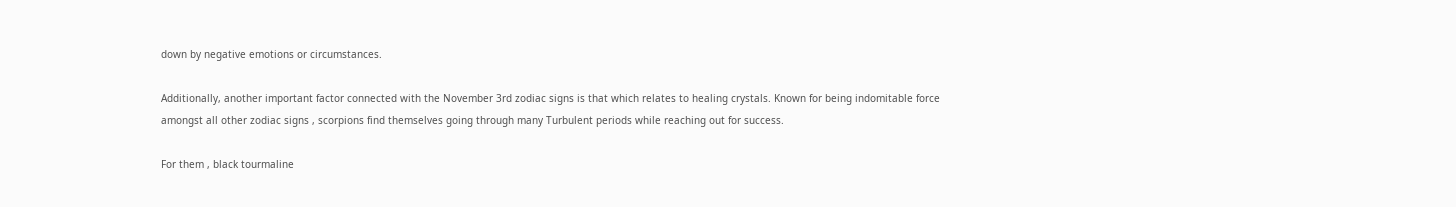down by negative emotions or circumstances.

Additionally, another important factor connected with the November 3rd zodiac signs is that which relates to healing crystals. Known for being indomitable force amongst all other zodiac signs , scorpions find themselves going through many Turbulent periods while reaching out for success.

For them , black tourmaline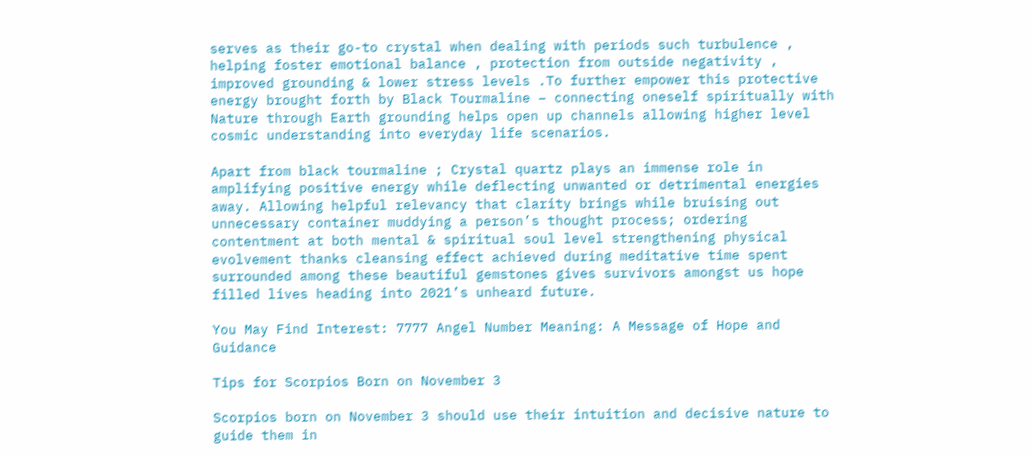serves as their go-to crystal when dealing with periods such turbulence , helping foster emotional balance , protection from outside negativity , improved grounding & lower stress levels .To further empower this protective energy brought forth by Black Tourmaline – connecting oneself spiritually with Nature through Earth grounding helps open up channels allowing higher level cosmic understanding into everyday life scenarios.

Apart from black tourmaline ; Crystal quartz plays an immense role in amplifying positive energy while deflecting unwanted or detrimental energies away. Allowing helpful relevancy that clarity brings while bruising out unnecessary container muddying a person’s thought process; ordering contentment at both mental & spiritual soul level strengthening physical evolvement thanks cleansing effect achieved during meditative time spent surrounded among these beautiful gemstones gives survivors amongst us hope filled lives heading into 2021’s unheard future.

You May Find Interest: 7777 Angel Number Meaning: A Message of Hope and Guidance

Tips for Scorpios Born on November 3

Scorpios born on November 3 should use their intuition and decisive nature to guide them in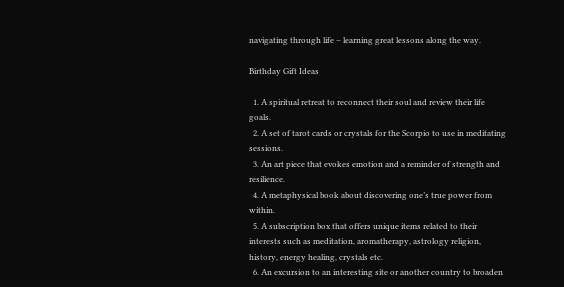navigating through life – learning great lessons along the way.

Birthday Gift Ideas

  1. A spiritual retreat to reconnect their soul and review their life goals.
  2. A set of tarot cards or crystals for the Scorpio to use in meditating sessions.
  3. An art piece that evokes emotion and a reminder of strength and resilience.
  4. A metaphysical book about discovering one’s true power from within.
  5. A subscription box that offers unique items related to their interests such as meditation, aromatherapy, astrology religion, history, energy healing, crystals etc.
  6. An excursion to an interesting site or another country to broaden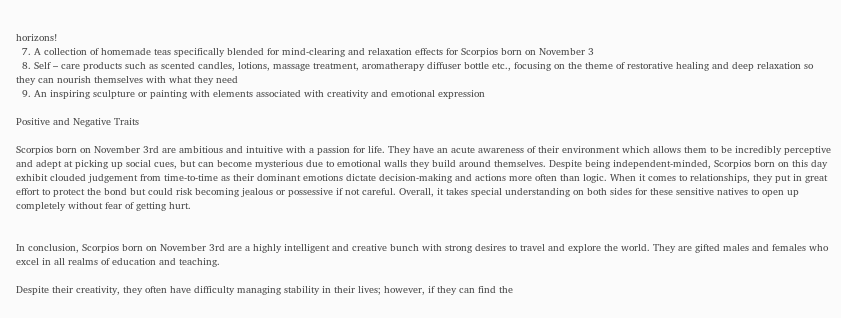horizons!
  7. A collection of homemade teas specifically blended for mind-clearing and relaxation effects for Scorpios born on November 3
  8. Self – care products such as scented candles, lotions, massage treatment, aromatherapy diffuser bottle etc., focusing on the theme of restorative healing and deep relaxation so they can nourish themselves with what they need
  9. An inspiring sculpture or painting with elements associated with creativity and emotional expression

Positive and Negative Traits

Scorpios born on November 3rd are ambitious and intuitive with a passion for life. They have an acute awareness of their environment which allows them to be incredibly perceptive and adept at picking up social cues, but can become mysterious due to emotional walls they build around themselves. Despite being independent-minded, Scorpios born on this day exhibit clouded judgement from time-to-time as their dominant emotions dictate decision-making and actions more often than logic. When it comes to relationships, they put in great effort to protect the bond but could risk becoming jealous or possessive if not careful. Overall, it takes special understanding on both sides for these sensitive natives to open up completely without fear of getting hurt.


In conclusion, Scorpios born on November 3rd are a highly intelligent and creative bunch with strong desires to travel and explore the world. They are gifted males and females who excel in all realms of education and teaching.

Despite their creativity, they often have difficulty managing stability in their lives; however, if they can find the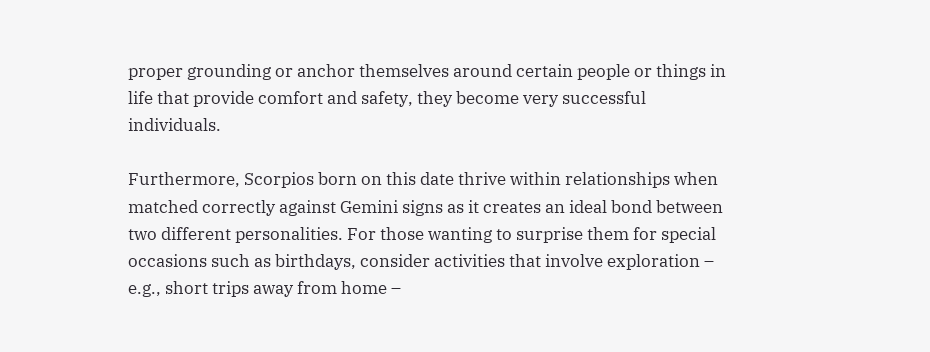proper grounding or anchor themselves around certain people or things in life that provide comfort and safety, they become very successful individuals.

Furthermore, Scorpios born on this date thrive within relationships when matched correctly against Gemini signs as it creates an ideal bond between two different personalities. For those wanting to surprise them for special occasions such as birthdays, consider activities that involve exploration – e.g., short trips away from home –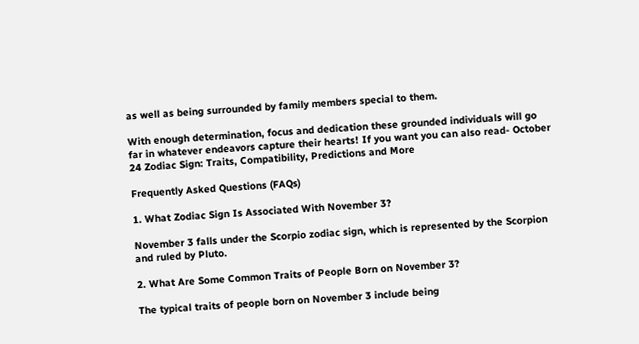as well as being surrounded by family members special to them.

With enough determination, focus and dedication these grounded individuals will go far in whatever endeavors capture their hearts! If you want you can also read- October 24 Zodiac Sign: Traits, Compatibility, Predictions and More

Frequently Asked Questions (FAQs)

1. What Zodiac Sign Is Associated With November 3?

November 3 falls under the Scorpio zodiac sign, which is represented by the Scorpion and ruled by Pluto.

2. What Are Some Common Traits of People Born on November 3?

The typical traits of people born on November 3 include being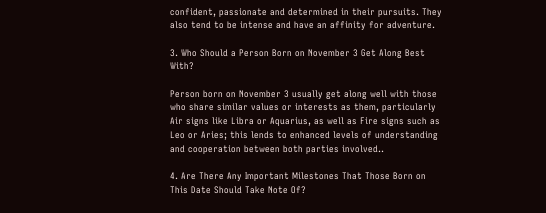confident, passionate and determined in their pursuits. They also tend to be intense and have an affinity for adventure.

3. Who Should a Person Born on November 3 Get Along Best With?

Person born on November 3 usually get along well with those who share similar values or interests as them, particularly Air signs like Libra or Aquarius, as well as Fire signs such as Leo or Aries; this lends to enhanced levels of understanding and cooperation between both parties involved..

4. Are There Any Important Milestones That Those Born on This Date Should Take Note Of?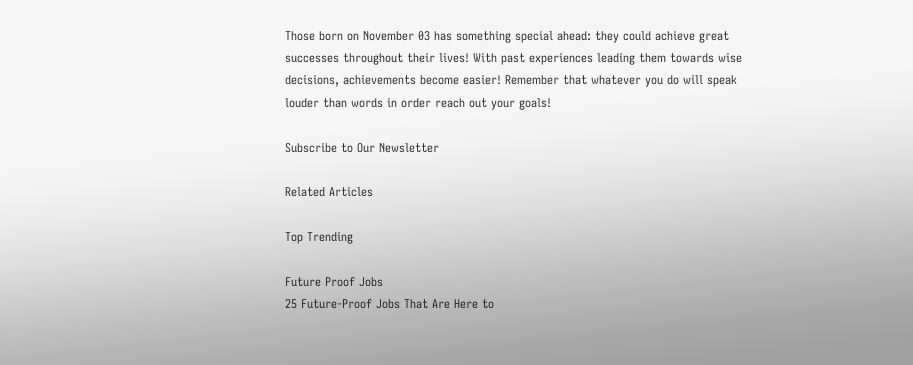Those born on November 03 has something special ahead: they could achieve great successes throughout their lives! With past experiences leading them towards wise decisions, achievements become easier! Remember that whatever you do will speak louder than words in order reach out your goals!

Subscribe to Our Newsletter

Related Articles

Top Trending

Future Proof Jobs
25 Future-Proof Jobs That Are Here to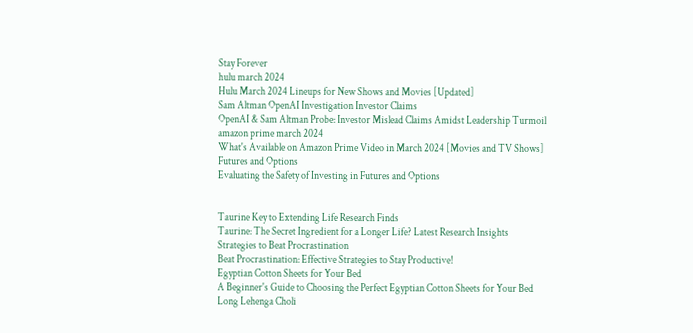Stay Forever
hulu march 2024
Hulu March 2024 Lineups for New Shows and Movies [Updated]
Sam Altman OpenAI Investigation Investor Claims
OpenAI & Sam Altman Probe: Investor Mislead Claims Amidst Leadership Turmoil
amazon prime march 2024
What's Available on Amazon Prime Video in March 2024 [Movies and TV Shows]
Futures and Options
Evaluating the Safety of Investing in Futures and Options


Taurine Key to Extending Life Research Finds
Taurine: The Secret Ingredient for a Longer Life? Latest Research Insights
Strategies to Beat Procrastination
Beat Procrastination: Effective Strategies to Stay Productive!
Egyptian Cotton Sheets for Your Bed
A Beginner's Guide to Choosing the Perfect Egyptian Cotton Sheets for Your Bed
Long Lehenga Choli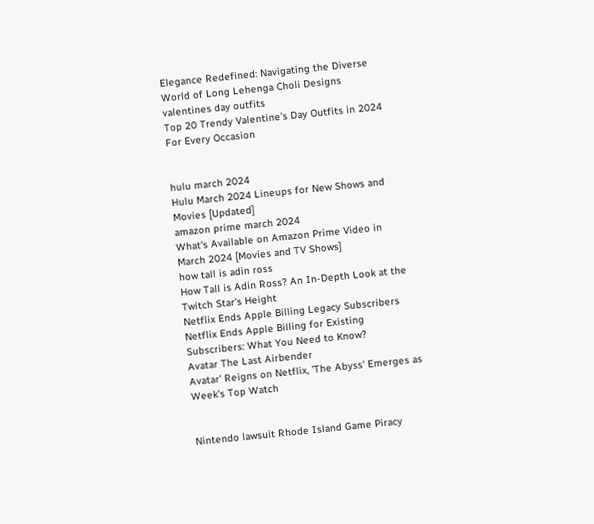Elegance Redefined: Navigating the Diverse World of Long Lehenga Choli Designs
valentines day outfits
Top 20 Trendy Valentine's Day Outfits in 2024 For Every Occasion


hulu march 2024
Hulu March 2024 Lineups for New Shows and Movies [Updated]
amazon prime march 2024
What's Available on Amazon Prime Video in March 2024 [Movies and TV Shows]
how tall is adin ross
How Tall is Adin Ross? An In-Depth Look at the Twitch Star's Height
Netflix Ends Apple Billing Legacy Subscribers
Netflix Ends Apple Billing for Existing Subscribers: What You Need to Know?
Avatar The Last Airbender
Avatar' Reigns on Netflix, 'The Abyss' Emerges as Week's Top Watch


Nintendo lawsuit Rhode Island Game Piracy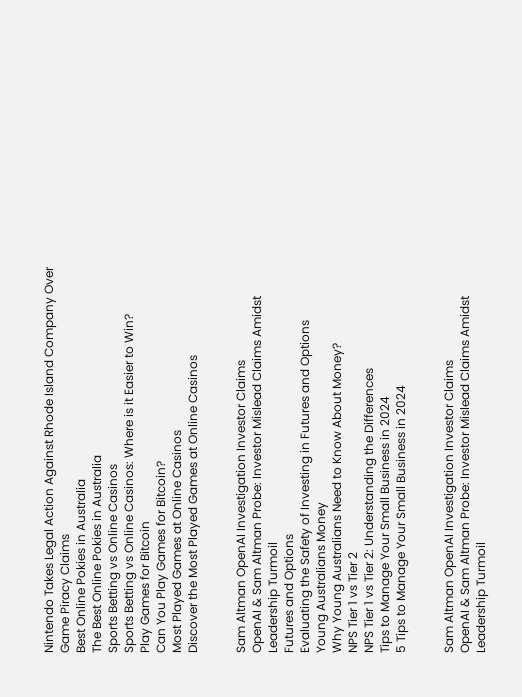Nintendo Takes Legal Action Against Rhode Island Company Over Game Piracy Claims
Best Online Pokies in Australia
The Best Online Pokies in Australia
Sports Betting vs Online Casinos
Sports Betting vs Online Casinos: Where is it Easier to Win?
Play Games for Bitcoin
Can You Play Games for Bitcoin?
Most Played Games at Online Casinos
Discover the Most Played Games at Online Casinos


Sam Altman OpenAI Investigation Investor Claims
OpenAI & Sam Altman Probe: Investor Mislead Claims Amidst Leadership Turmoil
Futures and Options
Evaluating the Safety of Investing in Futures and Options
Young Australians Money
Why Young Australians Need to Know About Money?
NPS Tier 1 vs Tier 2
NPS Tier 1 vs Tier 2: Understanding the Differences
Tips to Manage Your Small Business in 2024
5 Tips to Manage Your Small Business in 2024


Sam Altman OpenAI Investigation Investor Claims
OpenAI & Sam Altman Probe: Investor Mislead Claims Amidst Leadership Turmoil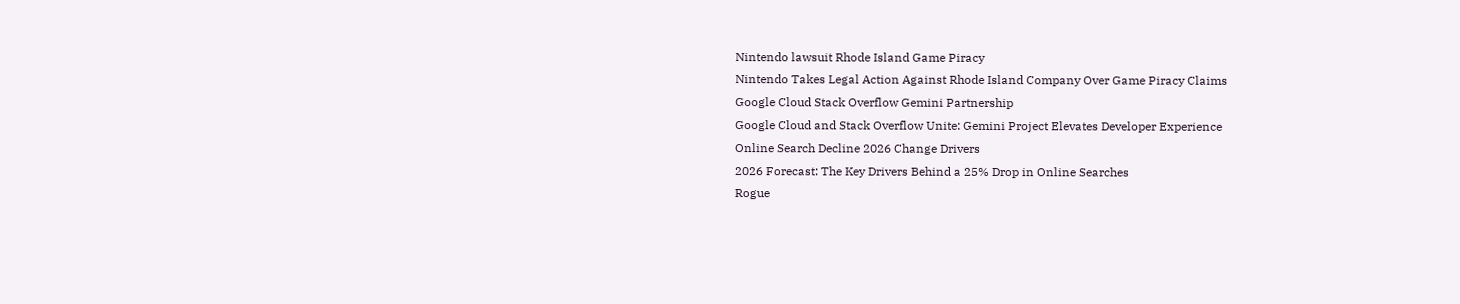Nintendo lawsuit Rhode Island Game Piracy
Nintendo Takes Legal Action Against Rhode Island Company Over Game Piracy Claims
Google Cloud Stack Overflow Gemini Partnership
Google Cloud and Stack Overflow Unite: Gemini Project Elevates Developer Experience
Online Search Decline 2026 Change Drivers
2026 Forecast: The Key Drivers Behind a 25% Drop in Online Searches
Rogue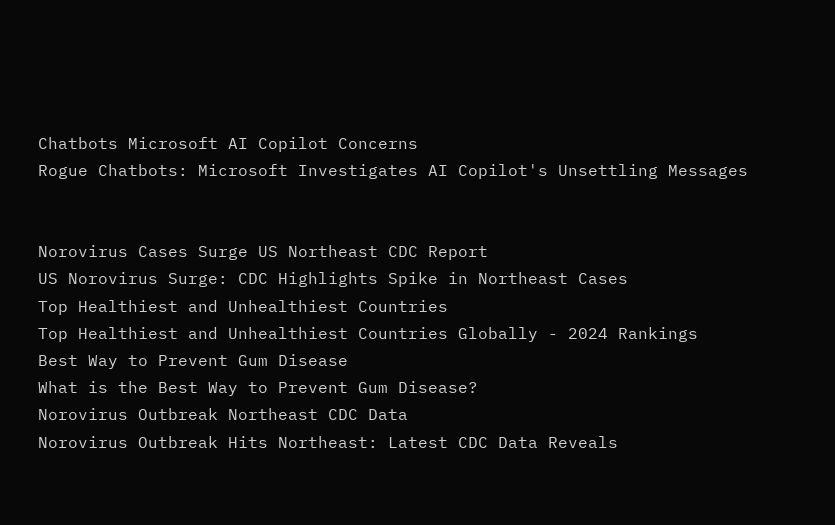Chatbots Microsoft AI Copilot Concerns
Rogue Chatbots: Microsoft Investigates AI Copilot's Unsettling Messages


Norovirus Cases Surge US Northeast CDC Report
US Norovirus Surge: CDC Highlights Spike in Northeast Cases
Top Healthiest and Unhealthiest Countries
Top Healthiest and Unhealthiest Countries Globally - 2024 Rankings
Best Way to Prevent Gum Disease
What is the Best Way to Prevent Gum Disease?
Norovirus Outbreak Northeast CDC Data
Norovirus Outbreak Hits Northeast: Latest CDC Data Reveals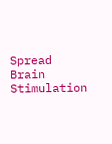Spread
Brain Stimulation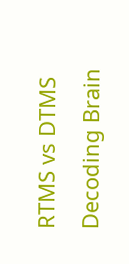RTMS vs DTMS
Decoding Brain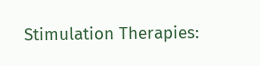Stimulation Therapies: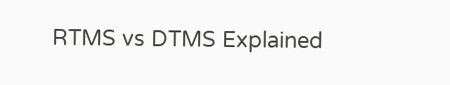RTMS vs DTMS Explained